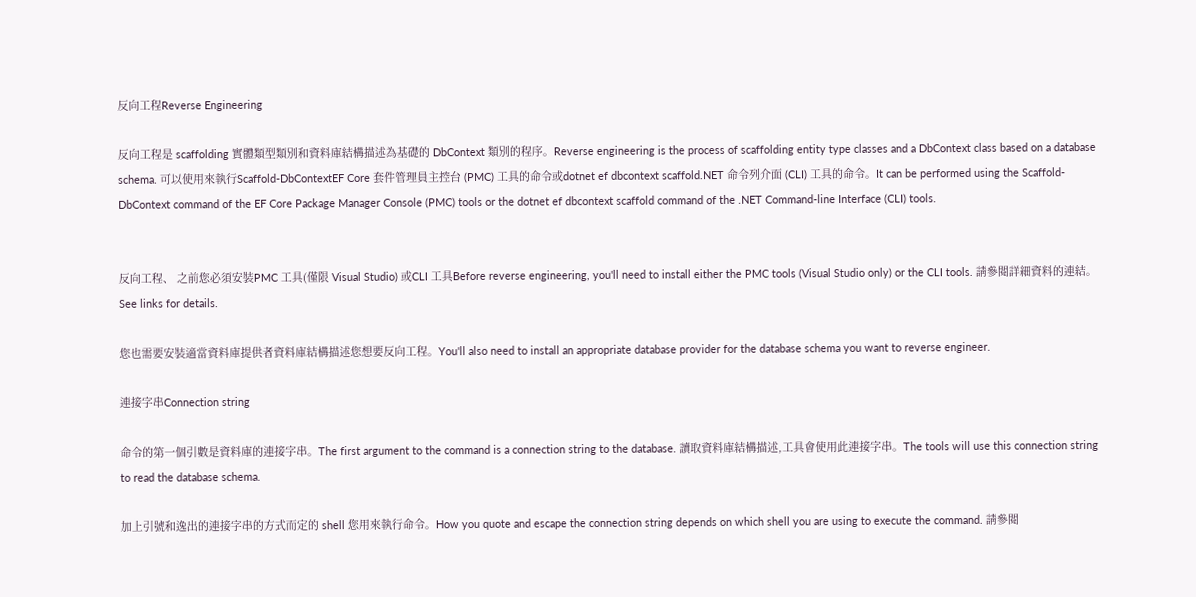反向工程Reverse Engineering

反向工程是 scaffolding 實體類型類別和資料庫結構描述為基礎的 DbContext 類別的程序。Reverse engineering is the process of scaffolding entity type classes and a DbContext class based on a database schema. 可以使用來執行Scaffold-DbContextEF Core 套件管理員主控台 (PMC) 工具的命令或dotnet ef dbcontext scaffold.NET 命令列介面 (CLI) 工具的命令。It can be performed using the Scaffold-DbContext command of the EF Core Package Manager Console (PMC) tools or the dotnet ef dbcontext scaffold command of the .NET Command-line Interface (CLI) tools.


反向工程、 之前您必須安裝PMC 工具(僅限 Visual Studio) 或CLI 工具Before reverse engineering, you'll need to install either the PMC tools (Visual Studio only) or the CLI tools. 請參閱詳細資料的連結。See links for details.

您也需要安裝適當資料庫提供者資料庫結構描述您想要反向工程。You'll also need to install an appropriate database provider for the database schema you want to reverse engineer.

連接字串Connection string

命令的第一個引數是資料庫的連接字串。The first argument to the command is a connection string to the database. 讀取資料庫結構描述,工具會使用此連接字串。The tools will use this connection string to read the database schema.

加上引號和逸出的連接字串的方式而定的 shell 您用來執行命令。How you quote and escape the connection string depends on which shell you are using to execute the command. 請參閱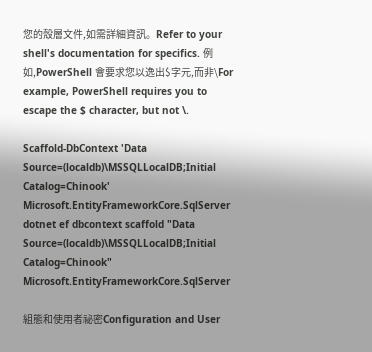您的殼層文件,如需詳細資訊。Refer to your shell's documentation for specifics. 例如,PowerShell 會要求您以逸出$字元,而非\For example, PowerShell requires you to escape the $ character, but not \.

Scaffold-DbContext 'Data Source=(localdb)\MSSQLLocalDB;Initial Catalog=Chinook' Microsoft.EntityFrameworkCore.SqlServer
dotnet ef dbcontext scaffold "Data Source=(localdb)\MSSQLLocalDB;Initial Catalog=Chinook" Microsoft.EntityFrameworkCore.SqlServer

組態和使用者祕密Configuration and User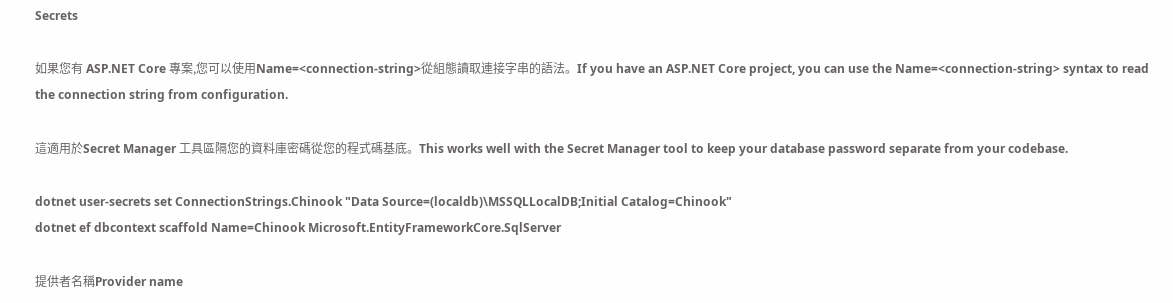Secrets

如果您有 ASP.NET Core 專案,您可以使用Name=<connection-string>從組態讀取連接字串的語法。If you have an ASP.NET Core project, you can use the Name=<connection-string> syntax to read the connection string from configuration.

這適用於Secret Manager 工具區隔您的資料庫密碼從您的程式碼基底。This works well with the Secret Manager tool to keep your database password separate from your codebase.

dotnet user-secrets set ConnectionStrings.Chinook "Data Source=(localdb)\MSSQLLocalDB;Initial Catalog=Chinook"
dotnet ef dbcontext scaffold Name=Chinook Microsoft.EntityFrameworkCore.SqlServer

提供者名稱Provider name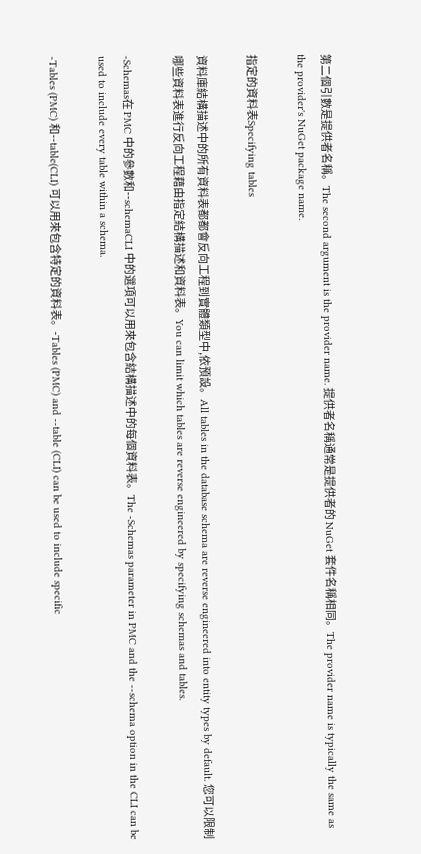第二個引數是提供者名稱。The second argument is the provider name. 提供者名稱通常是提供者的 NuGet 套件名稱相同。The provider name is typically the same as the provider's NuGet package name.

指定的資料表Specifying tables

資料庫結構描述中的所有資料表都都會反向工程到實體類型中,依預設。All tables in the database schema are reverse engineered into entity types by default. 您可以限制哪些資料表進行反向工程藉由指定結構描述和資料表。You can limit which tables are reverse engineered by specifying schemas and tables.

-Schemas在 PMC 中的參數和--schemaCLI 中的選項可以用來包含結構描述中的每個資料表。The -Schemas parameter in PMC and the --schema option in the CLI can be used to include every table within a schema.

-Tables (PMC) 和--table(CLI) 可以用來包含特定的資料表。-Tables (PMC) and --table (CLI) can be used to include specific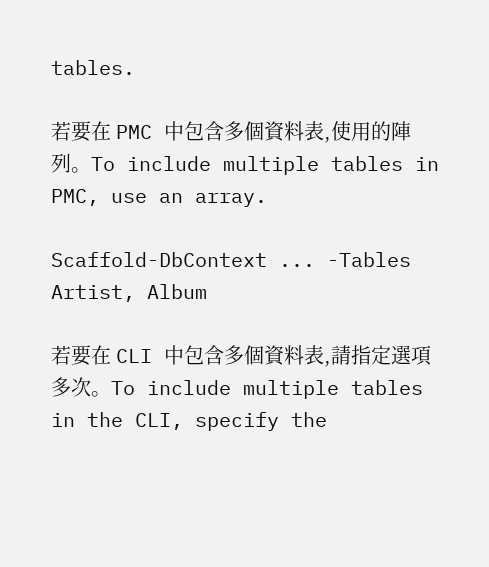tables.

若要在 PMC 中包含多個資料表,使用的陣列。To include multiple tables in PMC, use an array.

Scaffold-DbContext ... -Tables Artist, Album

若要在 CLI 中包含多個資料表,請指定選項多次。To include multiple tables in the CLI, specify the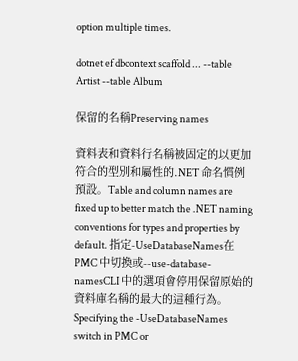option multiple times.

dotnet ef dbcontext scaffold ... --table Artist --table Album

保留的名稱Preserving names

資料表和資料行名稱被固定的以更加符合的型別和屬性的.NET 命名慣例預設。Table and column names are fixed up to better match the .NET naming conventions for types and properties by default. 指定-UseDatabaseNames在 PMC 中切換或--use-database-namesCLI 中的選項會停用保留原始的資料庫名稱的最大的這種行為。Specifying the -UseDatabaseNames switch in PMC or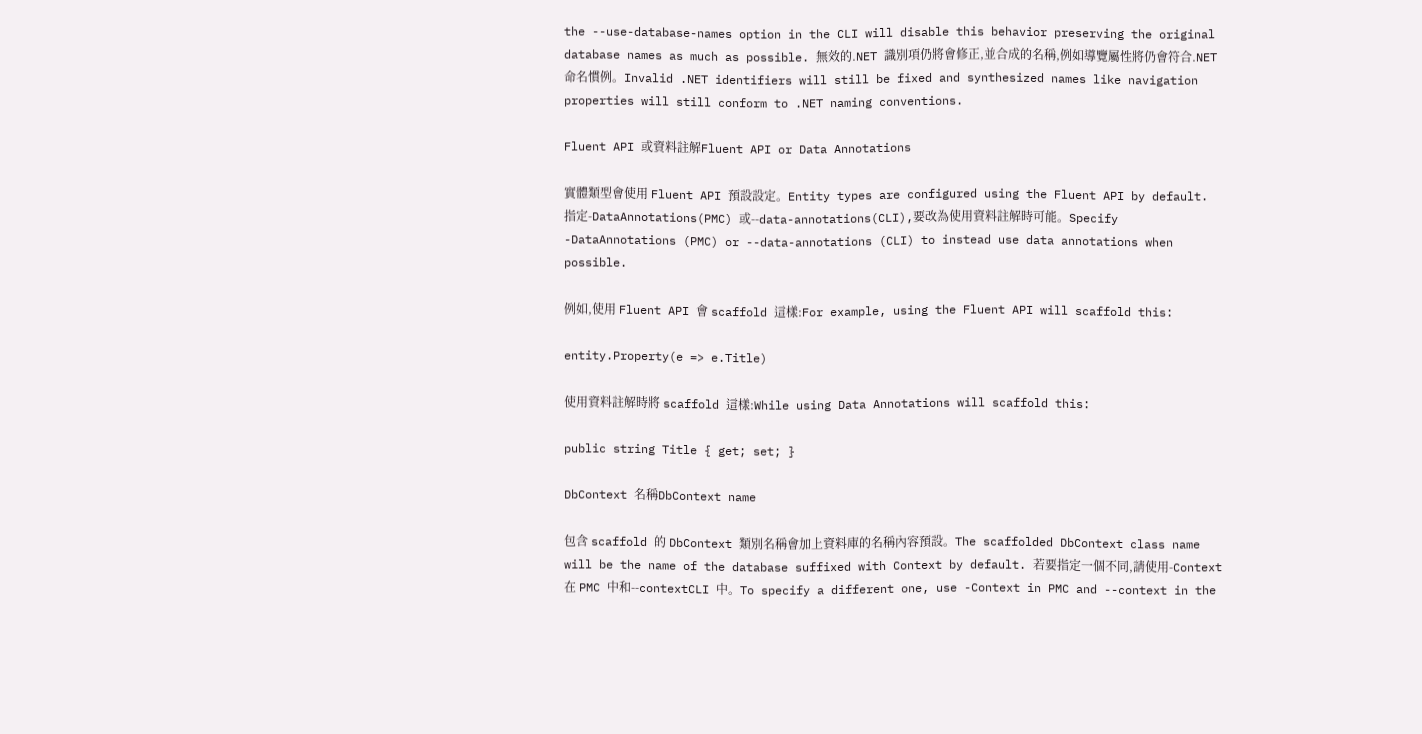the --use-database-names option in the CLI will disable this behavior preserving the original database names as much as possible. 無效的.NET 識別項仍將會修正,並合成的名稱,例如導覽屬性將仍會符合.NET 命名慣例。Invalid .NET identifiers will still be fixed and synthesized names like navigation properties will still conform to .NET naming conventions.

Fluent API 或資料註解Fluent API or Data Annotations

實體類型會使用 Fluent API 預設設定。Entity types are configured using the Fluent API by default. 指定-DataAnnotations(PMC) 或--data-annotations(CLI),要改為使用資料註解時可能。Specify -DataAnnotations (PMC) or --data-annotations (CLI) to instead use data annotations when possible.

例如,使用 Fluent API 會 scaffold 這樣:For example, using the Fluent API will scaffold this:

entity.Property(e => e.Title)

使用資料註解時將 scaffold 這樣:While using Data Annotations will scaffold this:

public string Title { get; set; }

DbContext 名稱DbContext name

包含 scaffold 的 DbContext 類別名稱會加上資料庫的名稱內容預設。The scaffolded DbContext class name will be the name of the database suffixed with Context by default. 若要指定一個不同,請使用-Context在 PMC 中和--contextCLI 中。To specify a different one, use -Context in PMC and --context in the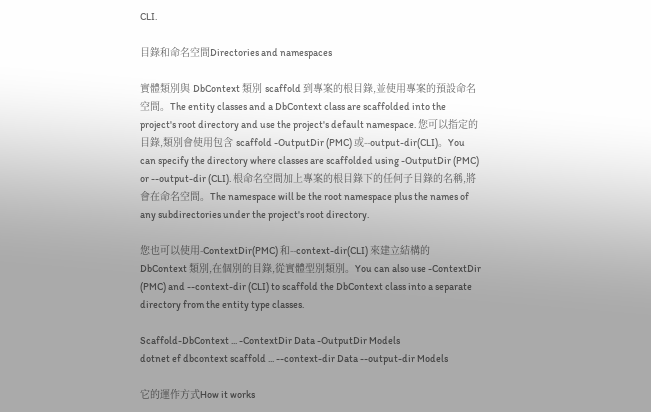CLI.

目錄和命名空間Directories and namespaces

實體類別與 DbContext 類別 scaffold 到專案的根目錄,並使用專案的預設命名空間。The entity classes and a DbContext class are scaffolded into the project's root directory and use the project's default namespace. 您可以指定的目錄,類別會使用包含 scaffold -OutputDir (PMC) 或--output-dir(CLI)。You can specify the directory where classes are scaffolded using -OutputDir (PMC) or --output-dir (CLI). 根命名空間加上專案的根目錄下的任何子目錄的名稱,將會在命名空間。The namespace will be the root namespace plus the names of any subdirectories under the project's root directory.

您也可以使用-ContextDir(PMC) 和--context-dir(CLI) 來建立結構的 DbContext 類別,在個別的目錄,從實體型別類別。You can also use -ContextDir (PMC) and --context-dir (CLI) to scaffold the DbContext class into a separate directory from the entity type classes.

Scaffold-DbContext ... -ContextDir Data -OutputDir Models
dotnet ef dbcontext scaffold ... --context-dir Data --output-dir Models

它的運作方式How it works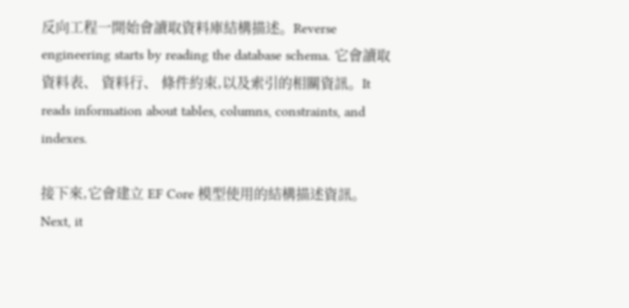反向工程一開始會讀取資料庫結構描述。Reverse engineering starts by reading the database schema. 它會讀取資料表、 資料行、 條件約束,以及索引的相關資訊。It reads information about tables, columns, constraints, and indexes.

接下來,它會建立 EF Core 模型使用的結構描述資訊。Next, it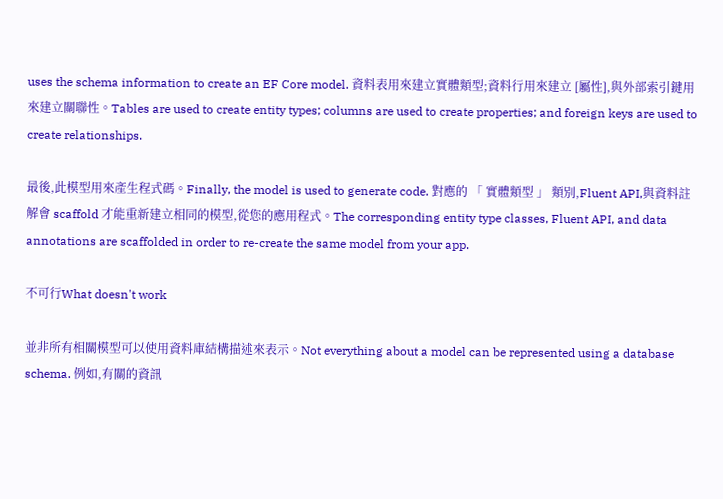uses the schema information to create an EF Core model. 資料表用來建立實體類型;資料行用來建立 [屬性],與外部索引鍵用來建立關聯性。Tables are used to create entity types; columns are used to create properties; and foreign keys are used to create relationships.

最後,此模型用來產生程式碼。Finally, the model is used to generate code. 對應的 「 實體類型 」 類別,Fluent API,與資料註解會 scaffold 才能重新建立相同的模型,從您的應用程式。The corresponding entity type classes, Fluent API, and data annotations are scaffolded in order to re-create the same model from your app.

不可行What doesn't work

並非所有相關模型可以使用資料庫結構描述來表示。Not everything about a model can be represented using a database schema. 例如,有關的資訊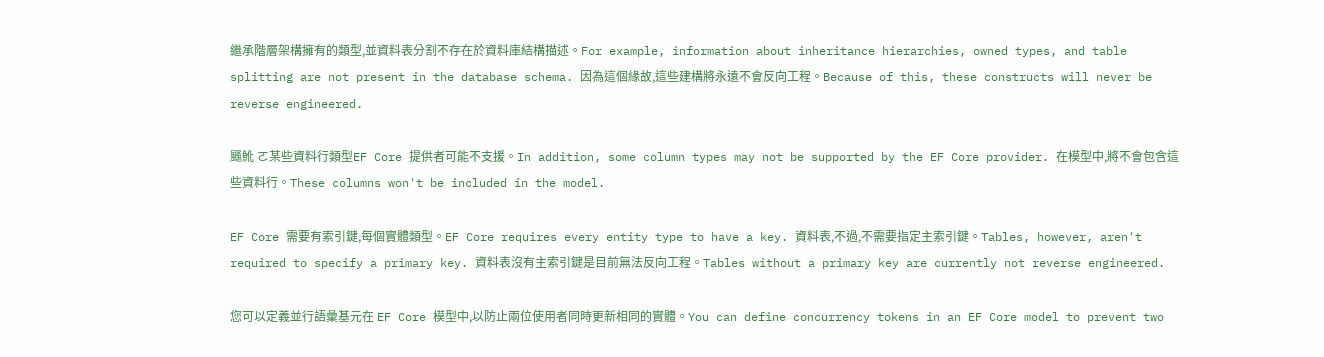繼承階層架構擁有的類型,並資料表分割不存在於資料庫結構描述。For example, information about inheritance hierarchies, owned types, and table splitting are not present in the database schema. 因為這個緣故,這些建構將永遠不會反向工程。Because of this, these constructs will never be reverse engineered.

颾魤 ㄛ某些資料行類型EF Core 提供者可能不支援。In addition, some column types may not be supported by the EF Core provider. 在模型中,將不會包含這些資料行。These columns won't be included in the model.

EF Core 需要有索引鍵,每個實體類型。EF Core requires every entity type to have a key. 資料表,不過,不需要指定主索引鍵。Tables, however, aren't required to specify a primary key. 資料表沒有主索引鍵是目前無法反向工程。Tables without a primary key are currently not reverse engineered.

您可以定義並行語彙基元在 EF Core 模型中,以防止兩位使用者同時更新相同的實體。You can define concurrency tokens in an EF Core model to prevent two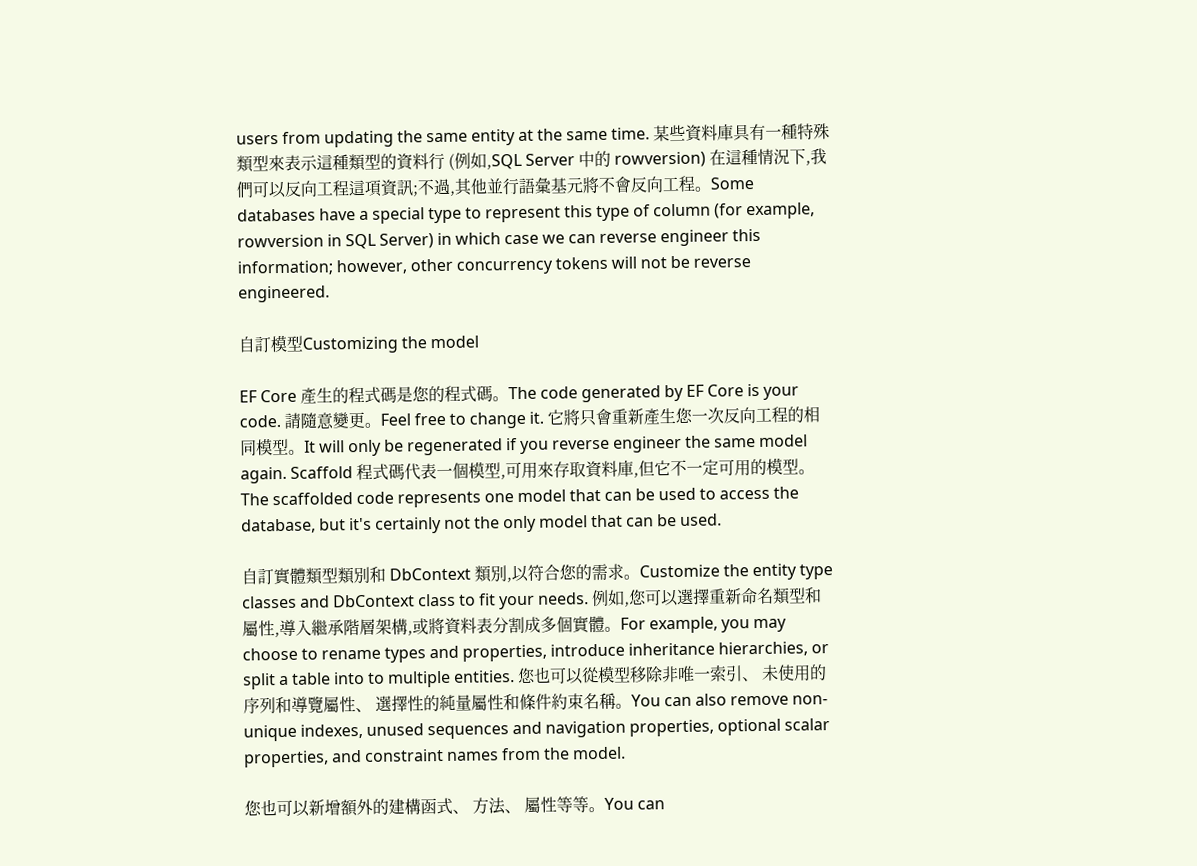users from updating the same entity at the same time. 某些資料庫具有一種特殊類型來表示這種類型的資料行 (例如,SQL Server 中的 rowversion) 在這種情況下,我們可以反向工程這項資訊;不過,其他並行語彙基元將不會反向工程。Some databases have a special type to represent this type of column (for example, rowversion in SQL Server) in which case we can reverse engineer this information; however, other concurrency tokens will not be reverse engineered.

自訂模型Customizing the model

EF Core 產生的程式碼是您的程式碼。The code generated by EF Core is your code. 請隨意變更。Feel free to change it. 它將只會重新產生您一次反向工程的相同模型。It will only be regenerated if you reverse engineer the same model again. Scaffold 程式碼代表一個模型,可用來存取資料庫,但它不一定可用的模型。The scaffolded code represents one model that can be used to access the database, but it's certainly not the only model that can be used.

自訂實體類型類別和 DbContext 類別,以符合您的需求。Customize the entity type classes and DbContext class to fit your needs. 例如,您可以選擇重新命名類型和屬性,導入繼承階層架構,或將資料表分割成多個實體。For example, you may choose to rename types and properties, introduce inheritance hierarchies, or split a table into to multiple entities. 您也可以從模型移除非唯一索引、 未使用的序列和導覽屬性、 選擇性的純量屬性和條件約束名稱。You can also remove non-unique indexes, unused sequences and navigation properties, optional scalar properties, and constraint names from the model.

您也可以新增額外的建構函式、 方法、 屬性等等。You can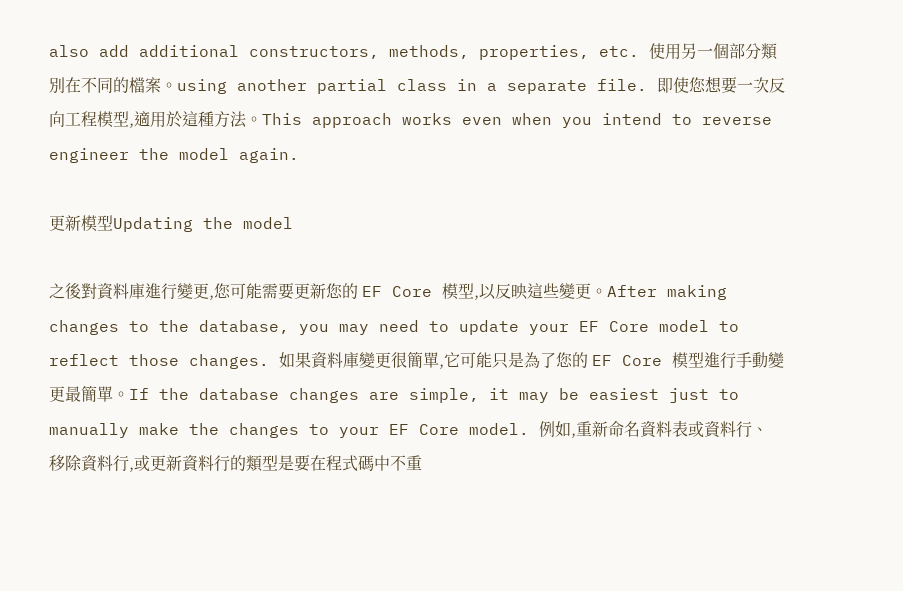also add additional constructors, methods, properties, etc. 使用另一個部分類別在不同的檔案。using another partial class in a separate file. 即使您想要一次反向工程模型,適用於這種方法。This approach works even when you intend to reverse engineer the model again.

更新模型Updating the model

之後對資料庫進行變更,您可能需要更新您的 EF Core 模型,以反映這些變更。After making changes to the database, you may need to update your EF Core model to reflect those changes. 如果資料庫變更很簡單,它可能只是為了您的 EF Core 模型進行手動變更最簡單。If the database changes are simple, it may be easiest just to manually make the changes to your EF Core model. 例如,重新命名資料表或資料行、 移除資料行,或更新資料行的類型是要在程式碼中不重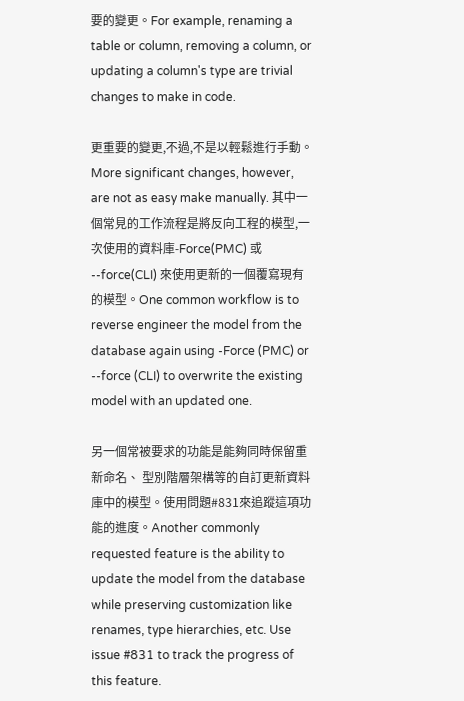要的變更。For example, renaming a table or column, removing a column, or updating a column's type are trivial changes to make in code.

更重要的變更,不過,不是以輕鬆進行手動。More significant changes, however, are not as easy make manually. 其中一個常見的工作流程是將反向工程的模型,一次使用的資料庫-Force(PMC) 或--force(CLI) 來使用更新的一個覆寫現有的模型。One common workflow is to reverse engineer the model from the database again using -Force (PMC) or --force (CLI) to overwrite the existing model with an updated one.

另一個常被要求的功能是能夠同時保留重新命名、 型別階層架構等的自訂更新資料庫中的模型。使用問題#831來追蹤這項功能的進度。Another commonly requested feature is the ability to update the model from the database while preserving customization like renames, type hierarchies, etc. Use issue #831 to track the progress of this feature.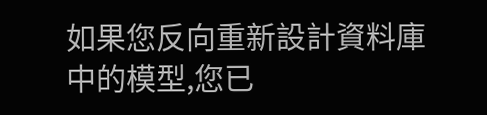如果您反向重新設計資料庫中的模型,您已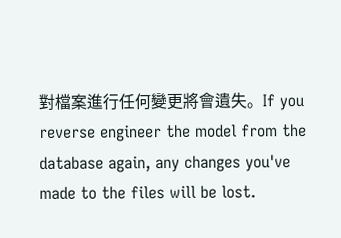對檔案進行任何變更將會遺失。If you reverse engineer the model from the database again, any changes you've made to the files will be lost.